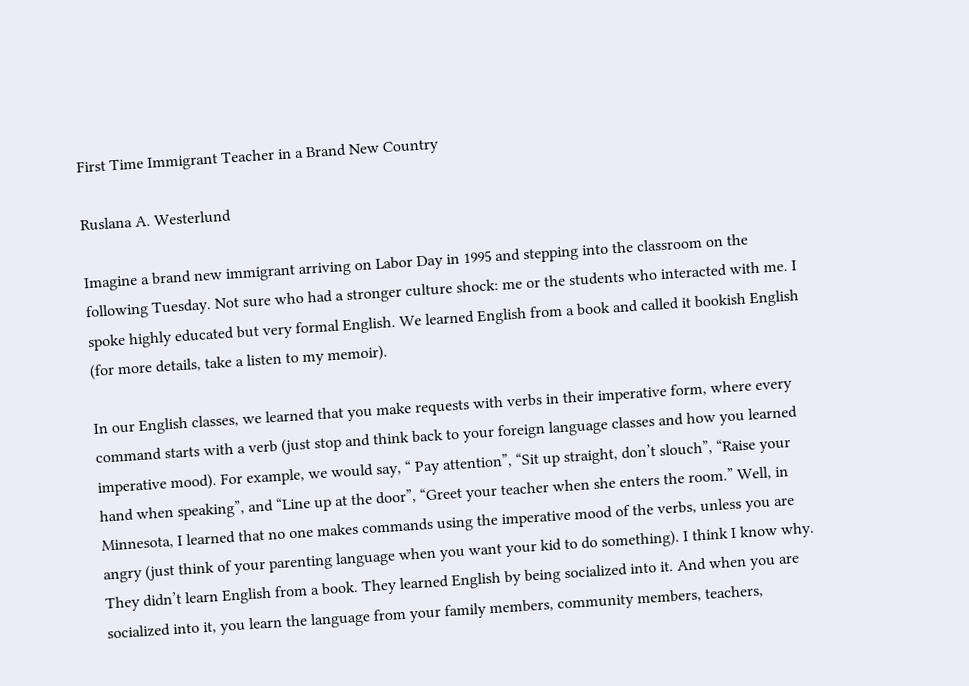First Time Immigrant Teacher in a Brand New Country

Ruslana A. Westerlund

Imagine a brand new immigrant arriving on Labor Day in 1995 and stepping into the classroom on the following Tuesday. Not sure who had a stronger culture shock: me or the students who interacted with me. I spoke highly educated but very formal English. We learned English from a book and called it bookish English (for more details, take a listen to my memoir).

In our English classes, we learned that you make requests with verbs in their imperative form, where every command starts with a verb (just stop and think back to your foreign language classes and how you learned imperative mood). For example, we would say, “ Pay attention”, “Sit up straight, don’t slouch”, “Raise your hand when speaking”, and “Line up at the door”, “Greet your teacher when she enters the room.” Well, in Minnesota, I learned that no one makes commands using the imperative mood of the verbs, unless you are angry (just think of your parenting language when you want your kid to do something). I think I know why. They didn’t learn English from a book. They learned English by being socialized into it. And when you are socialized into it, you learn the language from your family members, community members, teachers,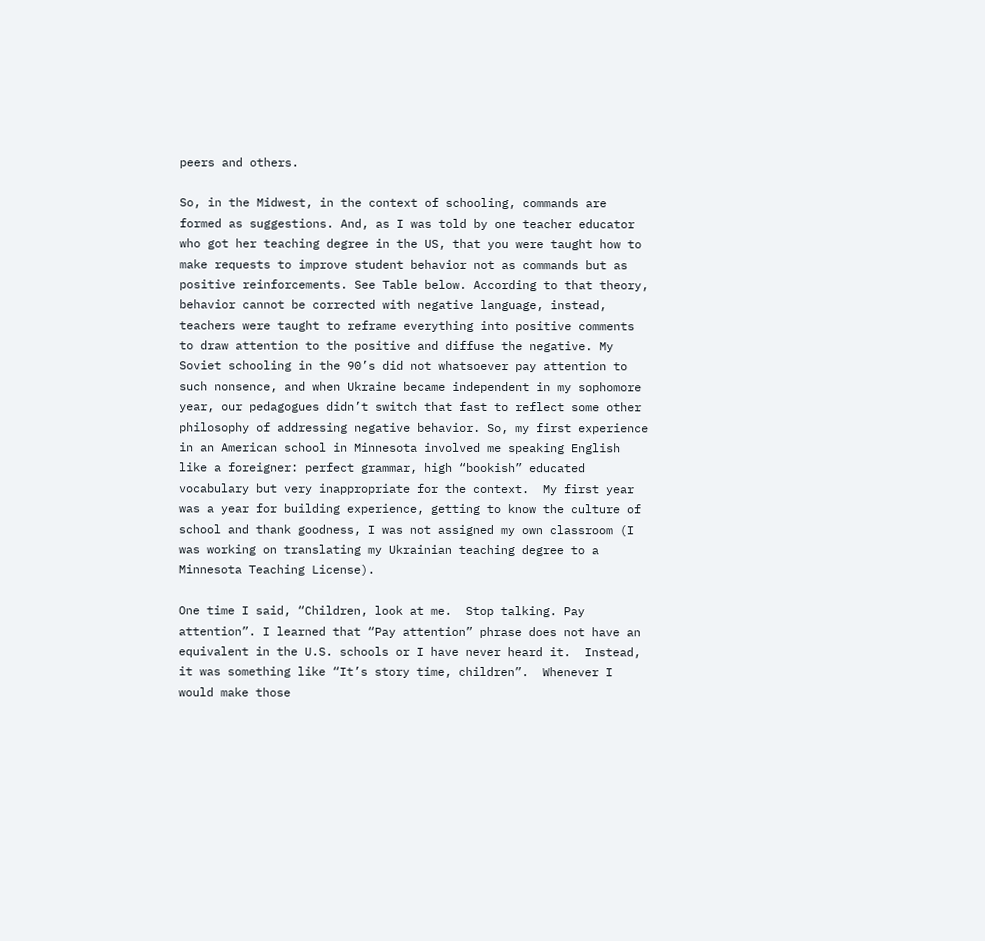peers and others.

So, in the Midwest, in the context of schooling, commands are formed as suggestions. And, as I was told by one teacher educator who got her teaching degree in the US, that you were taught how to make requests to improve student behavior not as commands but as positive reinforcements. See Table below. According to that theory, behavior cannot be corrected with negative language, instead, teachers were taught to reframe everything into positive comments to draw attention to the positive and diffuse the negative. My Soviet schooling in the 90’s did not whatsoever pay attention to such nonsence, and when Ukraine became independent in my sophomore year, our pedagogues didn’t switch that fast to reflect some other philosophy of addressing negative behavior. So, my first experience in an American school in Minnesota involved me speaking English like a foreigner: perfect grammar, high “bookish” educated vocabulary but very inappropriate for the context.  My first year was a year for building experience, getting to know the culture of school and thank goodness, I was not assigned my own classroom (I was working on translating my Ukrainian teaching degree to a Minnesota Teaching License).

One time I said, “Children, look at me.  Stop talking. Pay attention”. I learned that “Pay attention” phrase does not have an equivalent in the U.S. schools or I have never heard it.  Instead, it was something like “It’s story time, children”.  Whenever I would make those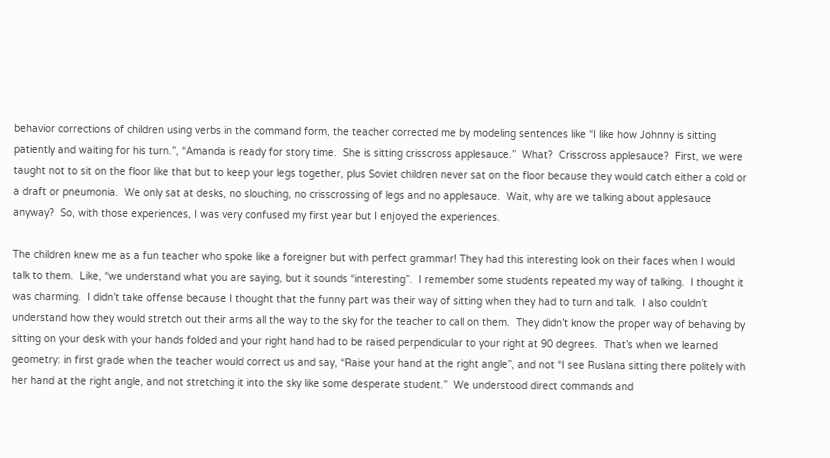behavior corrections of children using verbs in the command form, the teacher corrected me by modeling sentences like “I like how Johnny is sitting patiently and waiting for his turn.”, “Amanda is ready for story time.  She is sitting crisscross applesauce.”  What?  Crisscross applesauce?  First, we were taught not to sit on the floor like that but to keep your legs together, plus Soviet children never sat on the floor because they would catch either a cold or a draft or pneumonia.  We only sat at desks, no slouching, no crisscrossing of legs and no applesauce.  Wait, why are we talking about applesauce anyway?  So, with those experiences, I was very confused my first year but I enjoyed the experiences.

The children knew me as a fun teacher who spoke like a foreigner but with perfect grammar! They had this interesting look on their faces when I would talk to them.  Like, “we understand what you are saying, but it sounds “interesting”.  I remember some students repeated my way of talking.  I thought it was charming.  I didn’t take offense because I thought that the funny part was their way of sitting when they had to turn and talk.  I also couldn’t understand how they would stretch out their arms all the way to the sky for the teacher to call on them.  They didn’t know the proper way of behaving by sitting on your desk with your hands folded and your right hand had to be raised perpendicular to your right at 90 degrees.  That’s when we learned geometry: in first grade when the teacher would correct us and say, “Raise your hand at the right angle”, and not “I see Ruslana sitting there politely with her hand at the right angle, and not stretching it into the sky like some desperate student.”  We understood direct commands and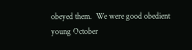obeyed them.  We were good obedient young October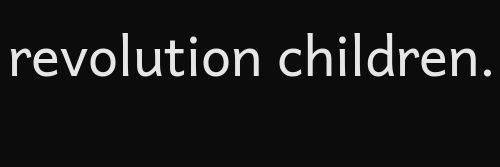revolution children.